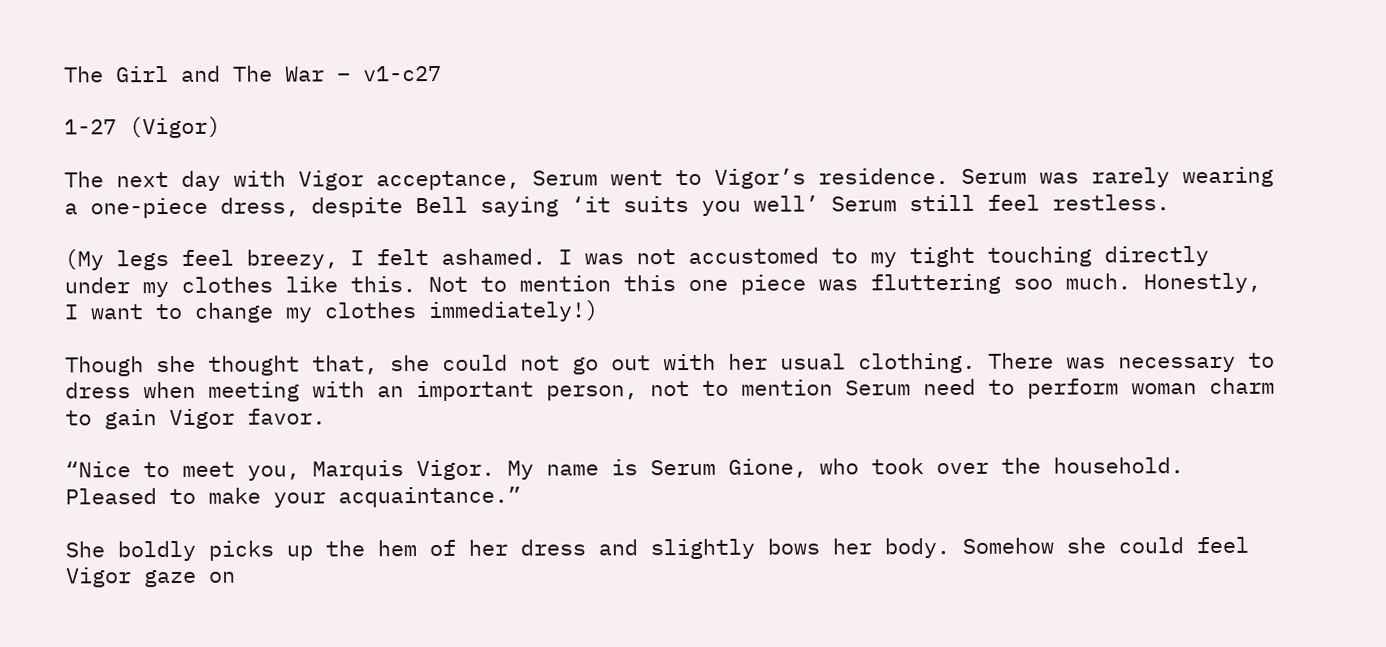The Girl and The War – v1-c27

1-27 (Vigor)

The next day with Vigor acceptance, Serum went to Vigor’s residence. Serum was rarely wearing a one-piece dress, despite Bell saying ‘it suits you well’ Serum still feel restless.

(My legs feel breezy, I felt ashamed. I was not accustomed to my tight touching directly under my clothes like this. Not to mention this one piece was fluttering soo much. Honestly, I want to change my clothes immediately!)

Though she thought that, she could not go out with her usual clothing. There was necessary to dress when meeting with an important person, not to mention Serum need to perform woman charm to gain Vigor favor.

“Nice to meet you, Marquis Vigor. My name is Serum Gione, who took over the household. Pleased to make your acquaintance.”

She boldly picks up the hem of her dress and slightly bows her body. Somehow she could feel Vigor gaze on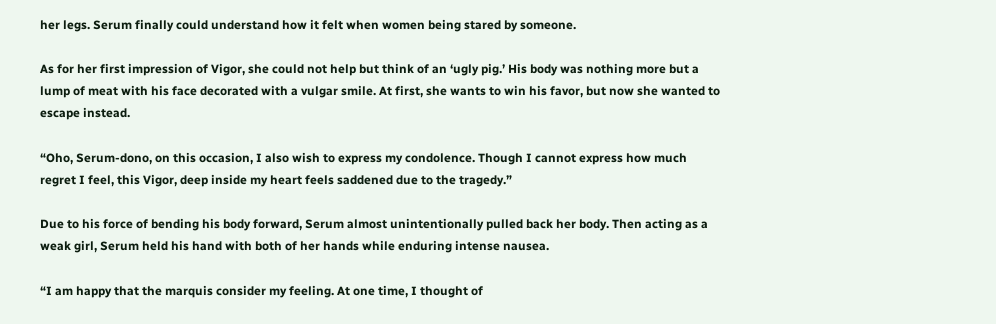her legs. Serum finally could understand how it felt when women being stared by someone.

As for her first impression of Vigor, she could not help but think of an ‘ugly pig.’ His body was nothing more but a lump of meat with his face decorated with a vulgar smile. At first, she wants to win his favor, but now she wanted to escape instead.

“Oho, Serum-dono, on this occasion, I also wish to express my condolence. Though I cannot express how much regret I feel, this Vigor, deep inside my heart feels saddened due to the tragedy.”

Due to his force of bending his body forward, Serum almost unintentionally pulled back her body. Then acting as a weak girl, Serum held his hand with both of her hands while enduring intense nausea.

“I am happy that the marquis consider my feeling. At one time, I thought of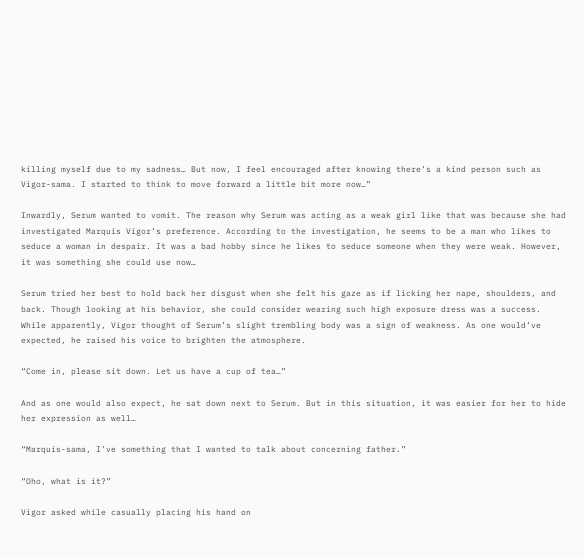killing myself due to my sadness… But now, I feel encouraged after knowing there’s a kind person such as Vigor-sama. I started to think to move forward a little bit more now…”

Inwardly, Serum wanted to vomit. The reason why Serum was acting as a weak girl like that was because she had investigated Marquis Vigor’s preference. According to the investigation, he seems to be a man who likes to seduce a woman in despair. It was a bad hobby since he likes to seduce someone when they were weak. However, it was something she could use now…

Serum tried her best to hold back her disgust when she felt his gaze as if licking her nape, shoulders, and back. Though looking at his behavior, she could consider wearing such high exposure dress was a success. While apparently, Vigor thought of Serum’s slight trembling body was a sign of weakness. As one would’ve expected, he raised his voice to brighten the atmosphere.

“Come in, please sit down. Let us have a cup of tea…”

And as one would also expect, he sat down next to Serum. But in this situation, it was easier for her to hide her expression as well…

“Marquis-sama, I’ve something that I wanted to talk about concerning father.”

“Oho, what is it?”

Vigor asked while casually placing his hand on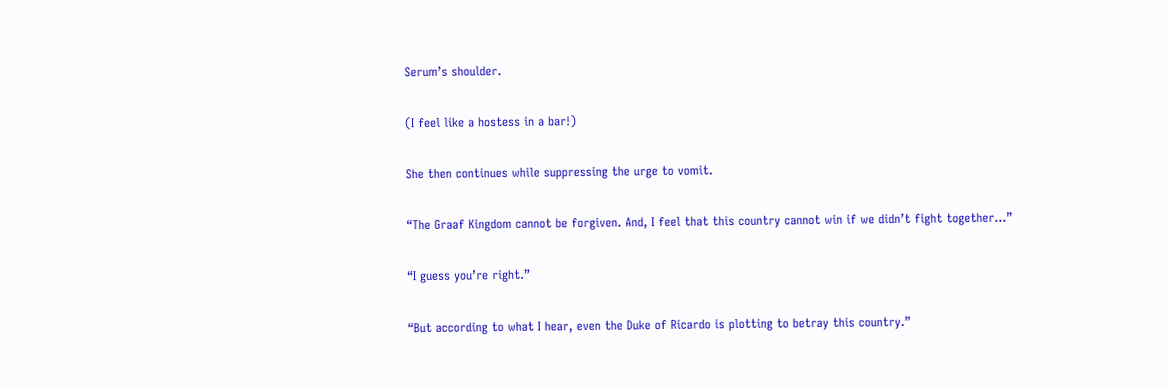Serum’s shoulder.

(I feel like a hostess in a bar!)

She then continues while suppressing the urge to vomit.

“The Graaf Kingdom cannot be forgiven. And, I feel that this country cannot win if we didn’t fight together…”

“I guess you’re right.”

“But according to what I hear, even the Duke of Ricardo is plotting to betray this country.”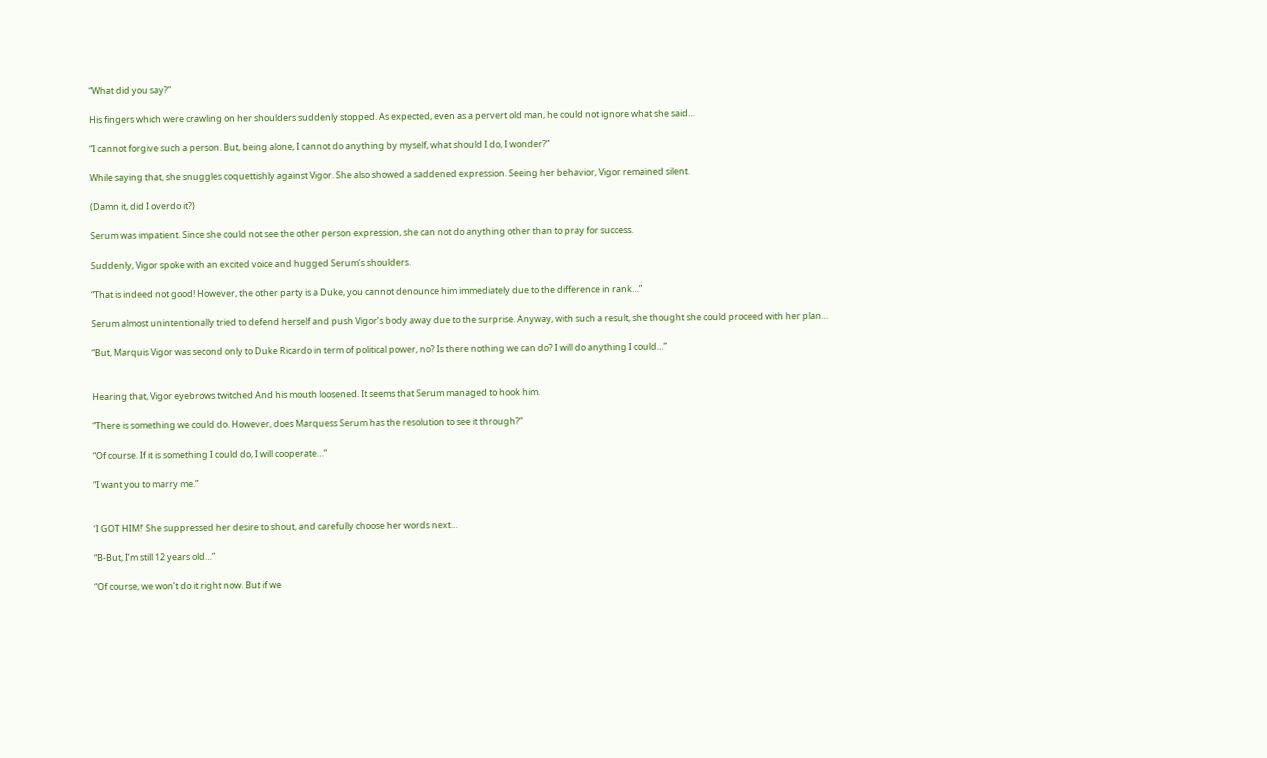“What did you say?”

His fingers which were crawling on her shoulders suddenly stopped. As expected, even as a pervert old man, he could not ignore what she said…

“I cannot forgive such a person. But, being alone, I cannot do anything by myself, what should I do, I wonder?”

While saying that, she snuggles coquettishly against Vigor. She also showed a saddened expression. Seeing her behavior, Vigor remained silent.

(Damn it, did I overdo it?)

Serum was impatient. Since she could not see the other person expression, she can not do anything other than to pray for success.

Suddenly, Vigor spoke with an excited voice and hugged Serum’s shoulders.

“That is indeed not good! However, the other party is a Duke, you cannot denounce him immediately due to the difference in rank…”

Serum almost unintentionally tried to defend herself and push Vigor’s body away due to the surprise. Anyway, with such a result, she thought she could proceed with her plan…

“But, Marquis Vigor was second only to Duke Ricardo in term of political power, no? Is there nothing we can do? I will do anything I could…”


Hearing that, Vigor eyebrows twitched And his mouth loosened. It seems that Serum managed to hook him.

“There is something we could do. However, does Marquess Serum has the resolution to see it through?”

“Of course. If it is something I could do, I will cooperate…”

“I want you to marry me.”


‘I GOT HIM!’ She suppressed her desire to shout, and carefully choose her words next…

“B-But, I’m still 12 years old…”

“Of course, we won’t do it right now. But if we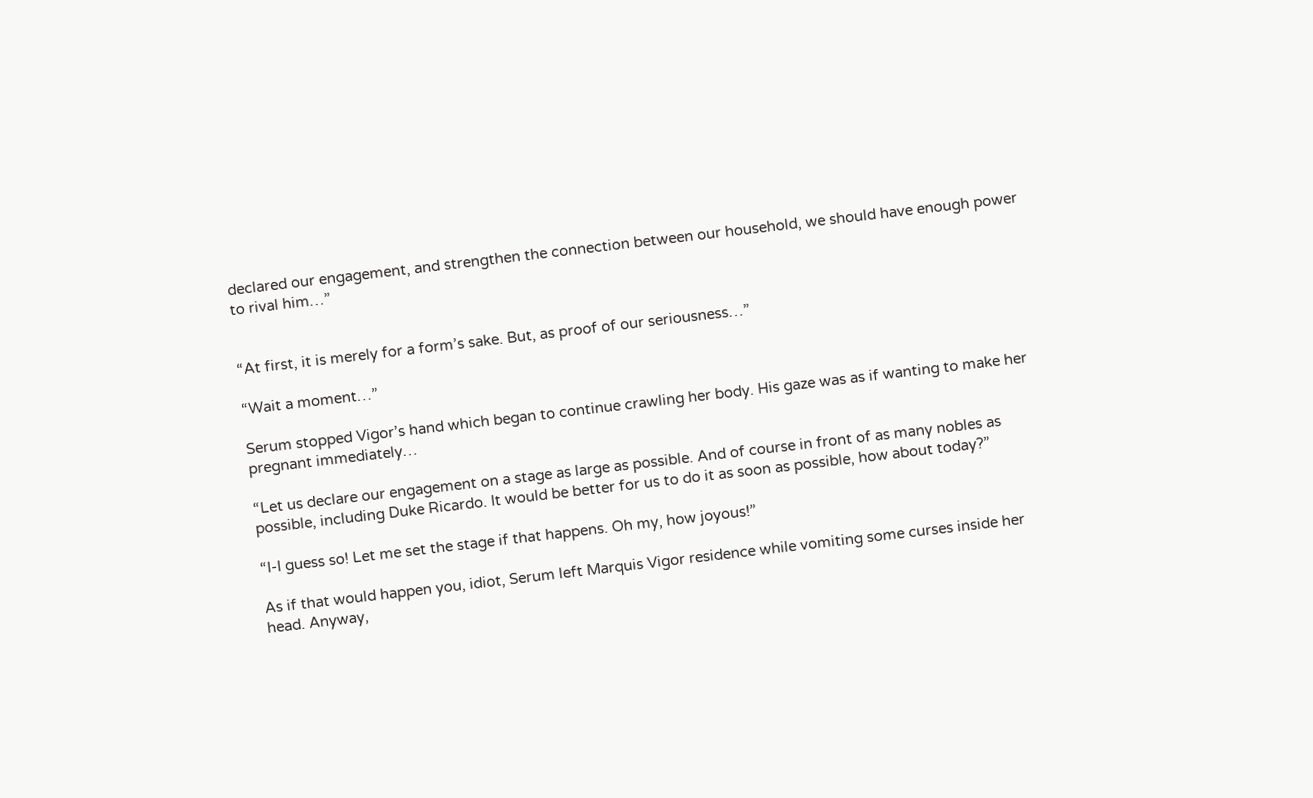declared our engagement, and strengthen the connection between our household, we should have enough power to rival him…”


“At first, it is merely for a form’s sake. But, as proof of our seriousness…”

“Wait a moment…”

Serum stopped Vigor’s hand which began to continue crawling her body. His gaze was as if wanting to make her pregnant immediately…

“Let us declare our engagement on a stage as large as possible. And of course in front of as many nobles as possible, including Duke Ricardo. It would be better for us to do it as soon as possible, how about today?”

“I-I guess so! Let me set the stage if that happens. Oh my, how joyous!”

As if that would happen you, idiot, Serum left Marquis Vigor residence while vomiting some curses inside her head. Anyway,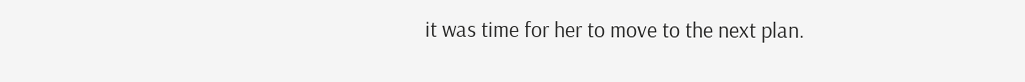it was time for her to move to the next plan.